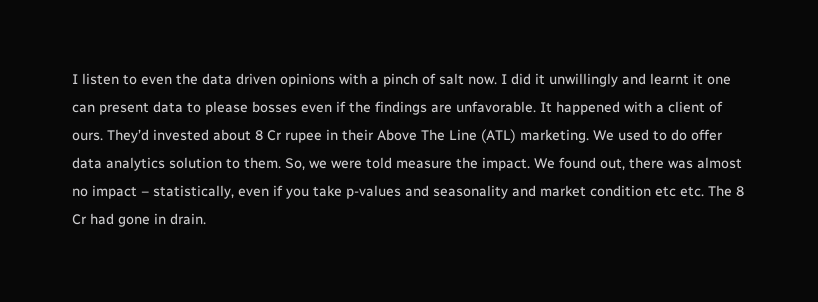I listen to even the data driven opinions with a pinch of salt now. I did it unwillingly and learnt it one can present data to please bosses even if the findings are unfavorable. It happened with a client of ours. They’d invested about 8 Cr rupee in their Above The Line (ATL) marketing. We used to do offer data analytics solution to them. So, we were told measure the impact. We found out, there was almost no impact – statistically, even if you take p-values and seasonality and market condition etc etc. The 8 Cr had gone in drain.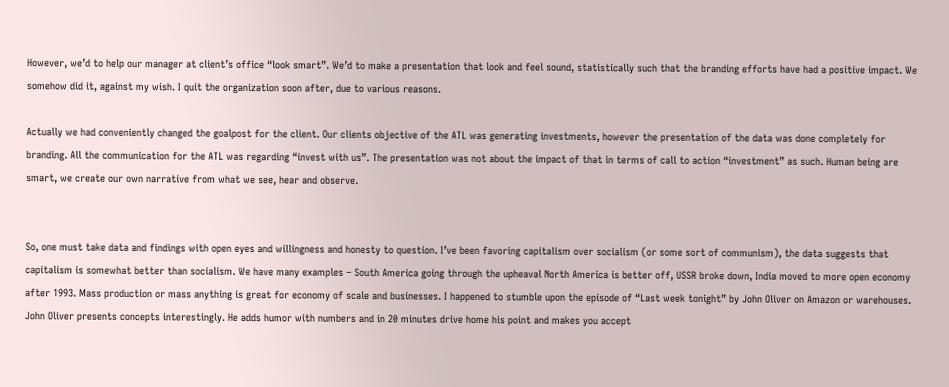However, we’d to help our manager at client’s office “look smart”. We’d to make a presentation that look and feel sound, statistically such that the branding efforts have had a positive impact. We somehow did it, against my wish. I quit the organization soon after, due to various reasons.

Actually we had conveniently changed the goalpost for the client. Our clients objective of the ATL was generating investments, however the presentation of the data was done completely for branding. All the communication for the ATL was regarding “invest with us”. The presentation was not about the impact of that in terms of call to action “investment” as such. Human being are smart, we create our own narrative from what we see, hear and observe.


So, one must take data and findings with open eyes and willingness and honesty to question. I’ve been favoring capitalism over socialism (or some sort of communism), the data suggests that capitalism is somewhat better than socialism. We have many examples – South America going through the upheaval North America is better off, USSR broke down, India moved to more open economy after 1993. Mass production or mass anything is great for economy of scale and businesses. I happened to stumble upon the episode of “Last week tonight” by John Oliver on Amazon or warehouses. John Oliver presents concepts interestingly. He adds humor with numbers and in 20 minutes drive home his point and makes you accept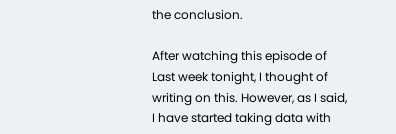the conclusion.

After watching this episode of Last week tonight, I thought of writing on this. However, as I said, I have started taking data with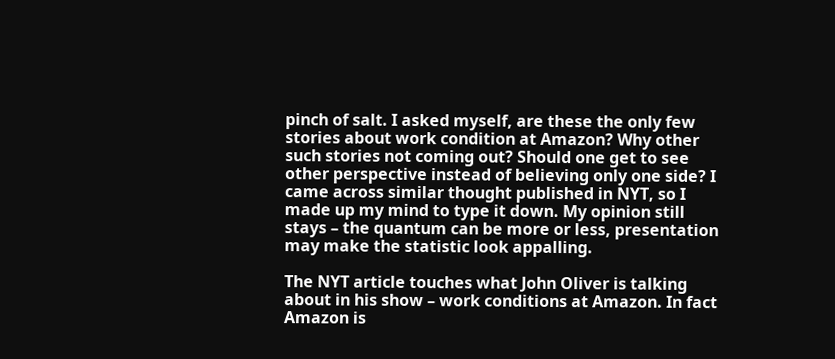pinch of salt. I asked myself, are these the only few stories about work condition at Amazon? Why other such stories not coming out? Should one get to see other perspective instead of believing only one side? I came across similar thought published in NYT, so I made up my mind to type it down. My opinion still stays – the quantum can be more or less, presentation may make the statistic look appalling.

The NYT article touches what John Oliver is talking about in his show – work conditions at Amazon. In fact Amazon is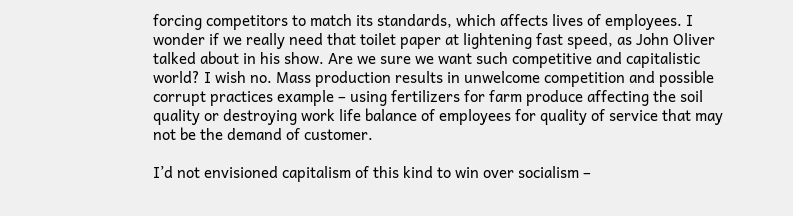forcing competitors to match its standards, which affects lives of employees. I wonder if we really need that toilet paper at lightening fast speed, as John Oliver talked about in his show. Are we sure we want such competitive and capitalistic world? I wish no. Mass production results in unwelcome competition and possible corrupt practices example – using fertilizers for farm produce affecting the soil quality or destroying work life balance of employees for quality of service that may not be the demand of customer.

I’d not envisioned capitalism of this kind to win over socialism –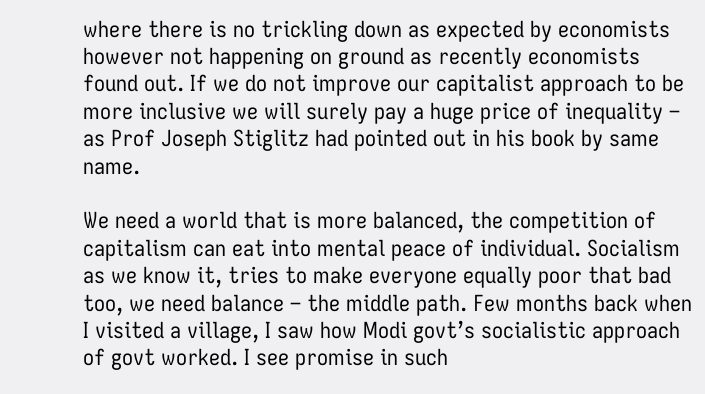where there is no trickling down as expected by economists however not happening on ground as recently economists found out. If we do not improve our capitalist approach to be more inclusive we will surely pay a huge price of inequality – as Prof Joseph Stiglitz had pointed out in his book by same name.

We need a world that is more balanced, the competition of capitalism can eat into mental peace of individual. Socialism as we know it, tries to make everyone equally poor that bad too, we need balance – the middle path. Few months back when I visited a village, I saw how Modi govt’s socialistic approach of govt worked. I see promise in such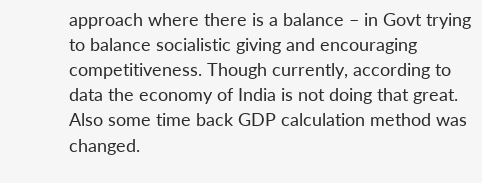approach where there is a balance – in Govt trying to balance socialistic giving and encouraging competitiveness. Though currently, according to data the economy of India is not doing that great. Also some time back GDP calculation method was changed.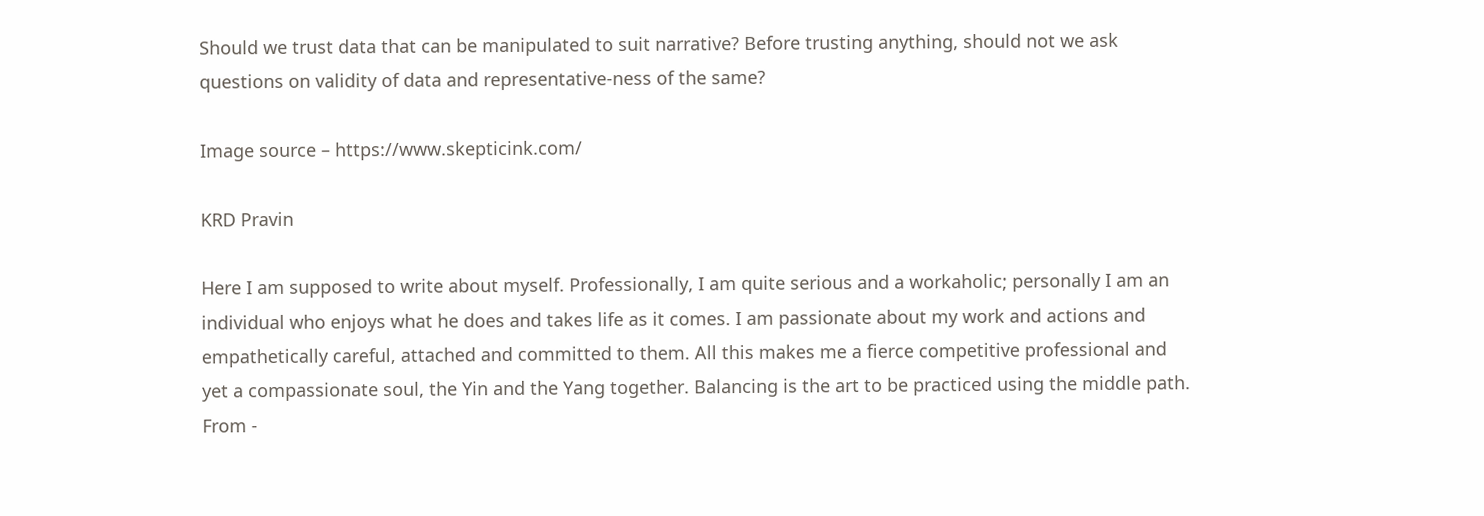Should we trust data that can be manipulated to suit narrative? Before trusting anything, should not we ask questions on validity of data and representative-ness of the same?

Image source – https://www.skepticink.com/

KRD Pravin

Here I am supposed to write about myself. Professionally, I am quite serious and a workaholic; personally I am an individual who enjoys what he does and takes life as it comes. I am passionate about my work and actions and empathetically careful, attached and committed to them. All this makes me a fierce competitive professional and yet a compassionate soul, the Yin and the Yang together. Balancing is the art to be practiced using the middle path. From -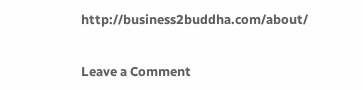http://business2buddha.com/about/


Leave a Comment